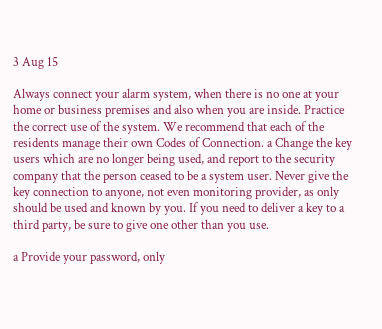3 Aug 15

Always connect your alarm system, when there is no one at your home or business premises and also when you are inside. Practice the correct use of the system. We recommend that each of the residents manage their own Codes of Connection. a Change the key users which are no longer being used, and report to the security company that the person ceased to be a system user. Never give the key connection to anyone, not even monitoring provider, as only should be used and known by you. If you need to deliver a key to a third party, be sure to give one other than you use.

a Provide your password, only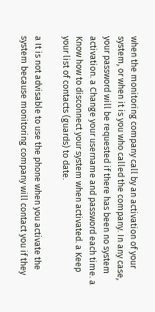when the monitoring company call by an activation of your system, or when it is you who called the company. In any case, your password will be requested if there has been no system activation. a Change your username and password each time. a Know how to disconnect your system when activated. a Keep your list of contacts (guards) to date.

a It is not advisable to use the phone when you activate the system because monitoring company will contact you if they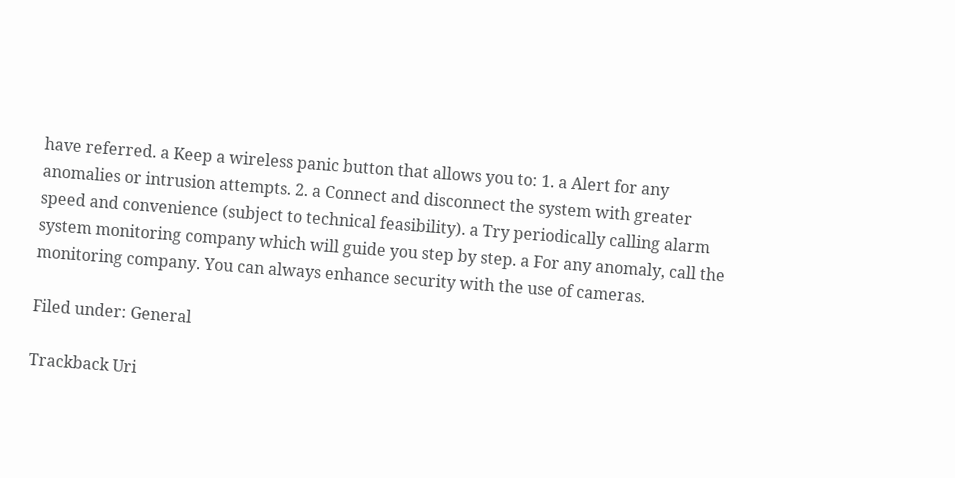have referred. a Keep a wireless panic button that allows you to: 1. a Alert for any anomalies or intrusion attempts. 2. a Connect and disconnect the system with greater speed and convenience (subject to technical feasibility). a Try periodically calling alarm system monitoring company which will guide you step by step. a For any anomaly, call the monitoring company. You can always enhance security with the use of cameras.

Filed under: General

Trackback Uri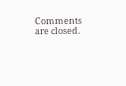Comments are closed.